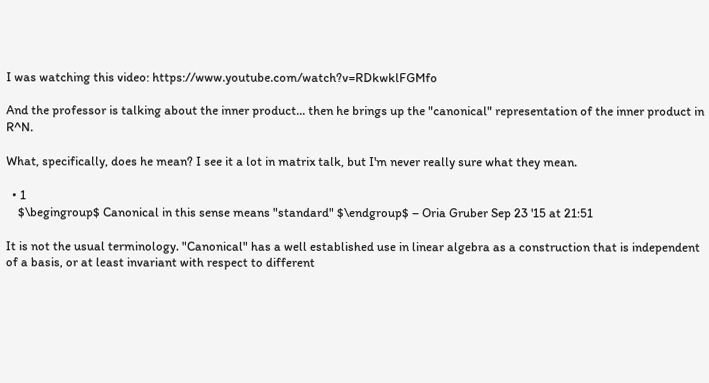I was watching this video: https://www.youtube.com/watch?v=RDkwklFGMfo

And the professor is talking about the inner product... then he brings up the "canonical" representation of the inner product in R^N.

What, specifically, does he mean? I see it a lot in matrix talk, but I'm never really sure what they mean.

  • 1
    $\begingroup$ Canonical in this sense means "standard" $\endgroup$ – Oria Gruber Sep 23 '15 at 21:51

It is not the usual terminology. "Canonical" has a well established use in linear algebra as a construction that is independent of a basis, or at least invariant with respect to different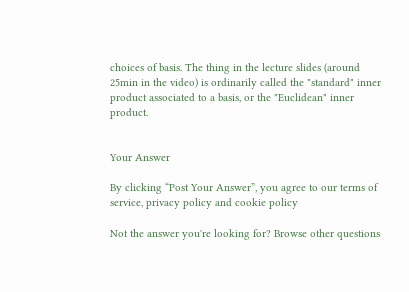choices of basis. The thing in the lecture slides (around 25min in the video) is ordinarily called the "standard" inner product associated to a basis, or the "Euclidean" inner product.


Your Answer

By clicking “Post Your Answer”, you agree to our terms of service, privacy policy and cookie policy

Not the answer you're looking for? Browse other questions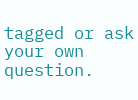tagged or ask your own question.